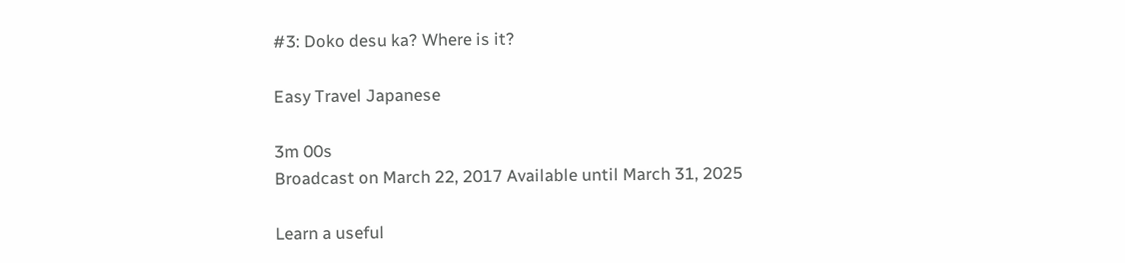#3: Doko desu ka? Where is it?

Easy Travel Japanese

3m 00s
Broadcast on March 22, 2017 Available until March 31, 2025

Learn a useful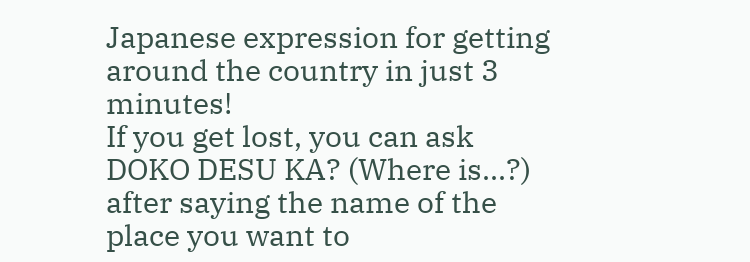Japanese expression for getting around the country in just 3 minutes!
If you get lost, you can ask DOKO DESU KA? (Where is...?) after saying the name of the place you want to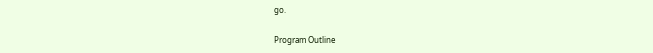go.

Program Outline